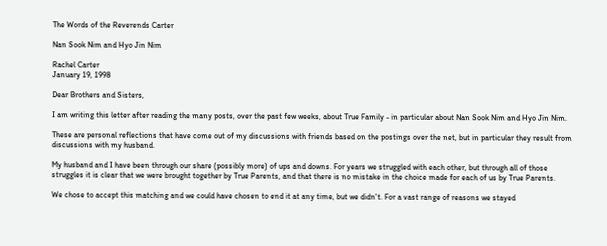The Words of the Reverends Carter

Nan Sook Nim and Hyo Jin Nim

Rachel Carter
January 19, 1998

Dear Brothers and Sisters,

I am writing this letter after reading the many posts, over the past few weeks, about True Family - in particular about Nan Sook Nim and Hyo Jin Nim.

These are personal reflections that have come out of my discussions with friends based on the postings over the net, but in particular they result from discussions with my husband.

My husband and I have been through our share (possibly more) of ups and downs. For years we struggled with each other, but through all of those struggles it is clear that we were brought together by True Parents, and that there is no mistake in the choice made for each of us by True Parents.

We chose to accept this matching and we could have chosen to end it at any time, but we didn't. For a vast range of reasons we stayed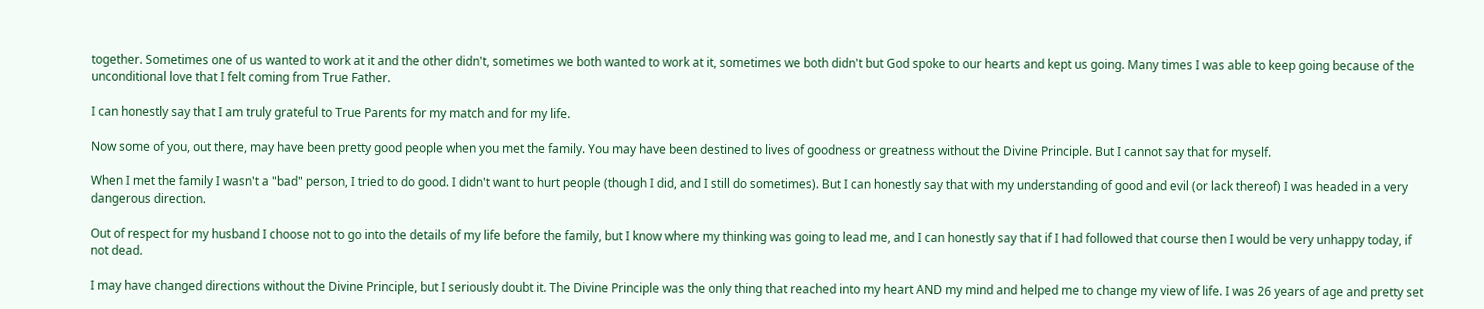together. Sometimes one of us wanted to work at it and the other didn't, sometimes we both wanted to work at it, sometimes we both didn't but God spoke to our hearts and kept us going. Many times I was able to keep going because of the unconditional love that I felt coming from True Father.

I can honestly say that I am truly grateful to True Parents for my match and for my life.

Now some of you, out there, may have been pretty good people when you met the family. You may have been destined to lives of goodness or greatness without the Divine Principle. But I cannot say that for myself.

When I met the family I wasn't a "bad" person, I tried to do good. I didn't want to hurt people (though I did, and I still do sometimes). But I can honestly say that with my understanding of good and evil (or lack thereof) I was headed in a very dangerous direction.

Out of respect for my husband I choose not to go into the details of my life before the family, but I know where my thinking was going to lead me, and I can honestly say that if I had followed that course then I would be very unhappy today, if not dead.

I may have changed directions without the Divine Principle, but I seriously doubt it. The Divine Principle was the only thing that reached into my heart AND my mind and helped me to change my view of life. I was 26 years of age and pretty set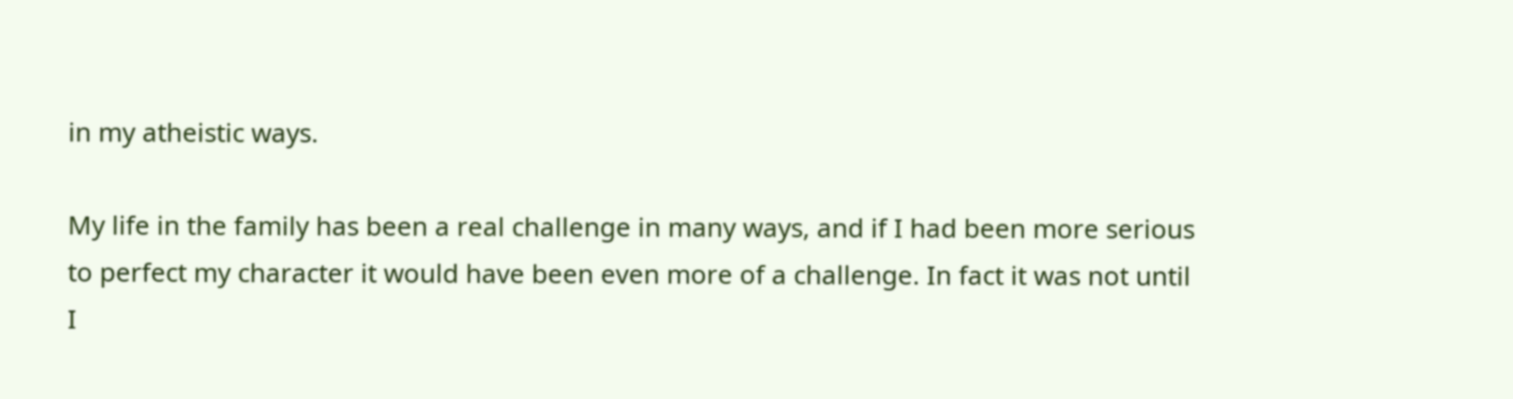in my atheistic ways.

My life in the family has been a real challenge in many ways, and if I had been more serious to perfect my character it would have been even more of a challenge. In fact it was not until I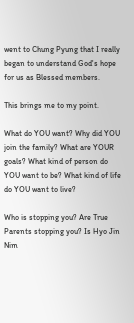went to Chung Pyung that I really began to understand God's hope for us as Blessed members.

This brings me to my point.

What do YOU want? Why did YOU join the family? What are YOUR goals? What kind of person do YOU want to be? What kind of life do YOU want to live?

Who is stopping you? Are True Parents stopping you? Is Hyo Jin Nim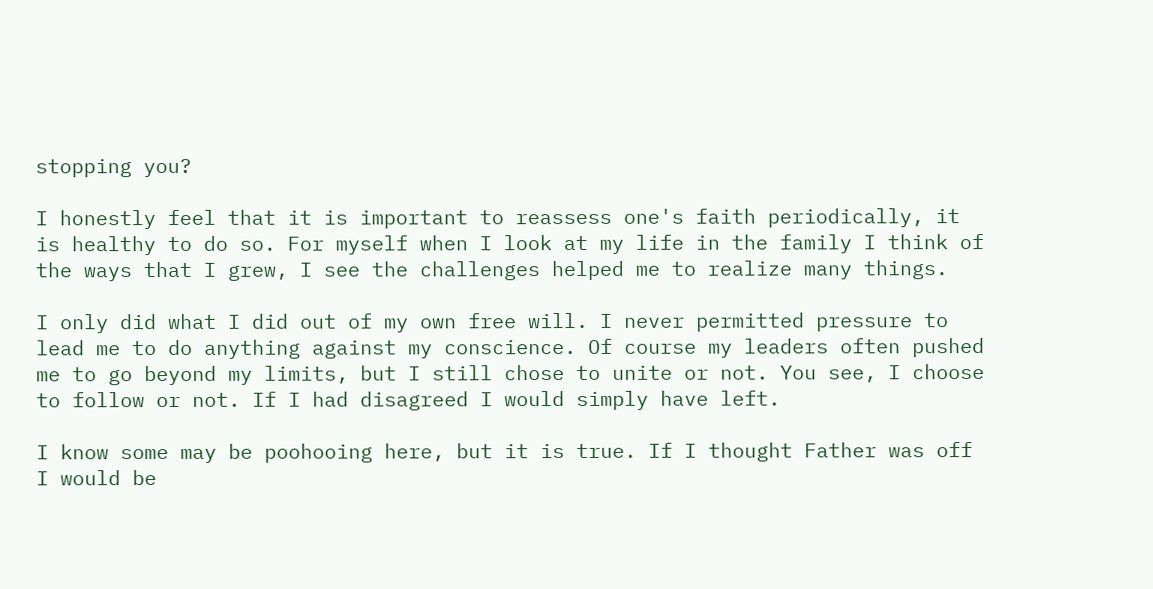stopping you?

I honestly feel that it is important to reassess one's faith periodically, it is healthy to do so. For myself when I look at my life in the family I think of the ways that I grew, I see the challenges helped me to realize many things.

I only did what I did out of my own free will. I never permitted pressure to lead me to do anything against my conscience. Of course my leaders often pushed me to go beyond my limits, but I still chose to unite or not. You see, I choose to follow or not. If I had disagreed I would simply have left.

I know some may be poohooing here, but it is true. If I thought Father was off I would be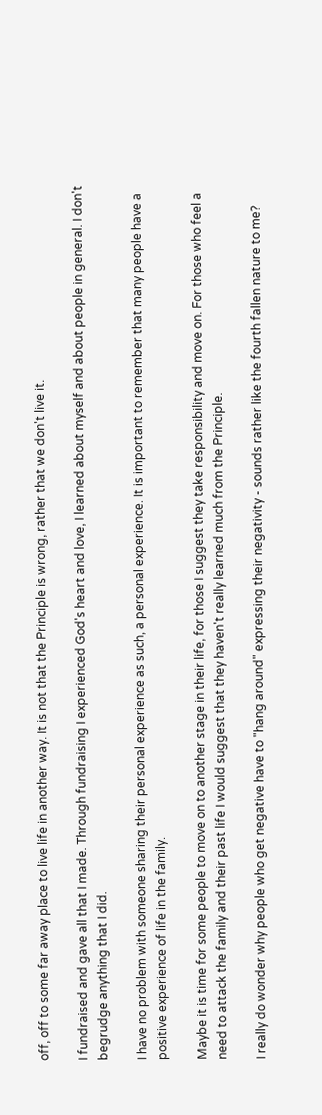off, off to some far away place to live life in another way. It is not that the Principle is wrong, rather that we don't live it.

I fundraised and gave all that I made. Through fundraising I experienced God's heart and love, I learned about myself and about people in general. I don't begrudge anything that I did.

I have no problem with someone sharing their personal experience as such, a personal experience. It is important to remember that many people have a positive experience of life in the family.

Maybe it is time for some people to move on to another stage in their life, for those I suggest they take responsibility and move on. For those who feel a need to attack the family and their past life I would suggest that they haven't really learned much from the Principle.

I really do wonder why people who get negative have to "hang around" expressing their negativity - sounds rather like the fourth fallen nature to me?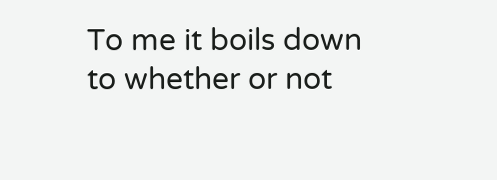To me it boils down to whether or not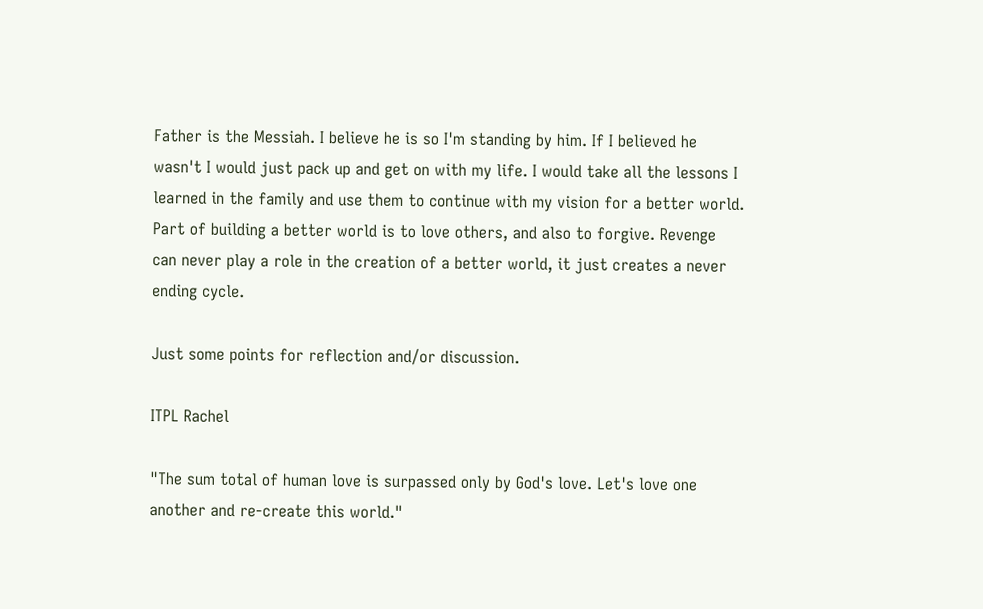Father is the Messiah. I believe he is so I'm standing by him. If I believed he wasn't I would just pack up and get on with my life. I would take all the lessons I learned in the family and use them to continue with my vision for a better world. Part of building a better world is to love others, and also to forgive. Revenge can never play a role in the creation of a better world, it just creates a never ending cycle.

Just some points for reflection and/or discussion.

ITPL Rachel

"The sum total of human love is surpassed only by God's love. Let's love one another and re-create this world."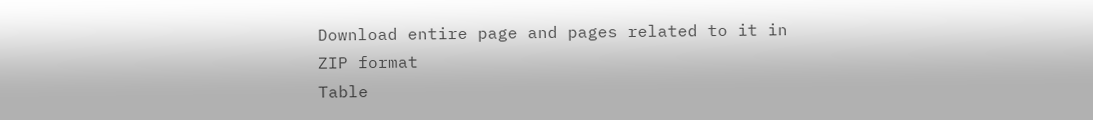Download entire page and pages related to it in ZIP format
Table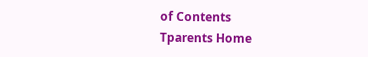of Contents
Tparents Home